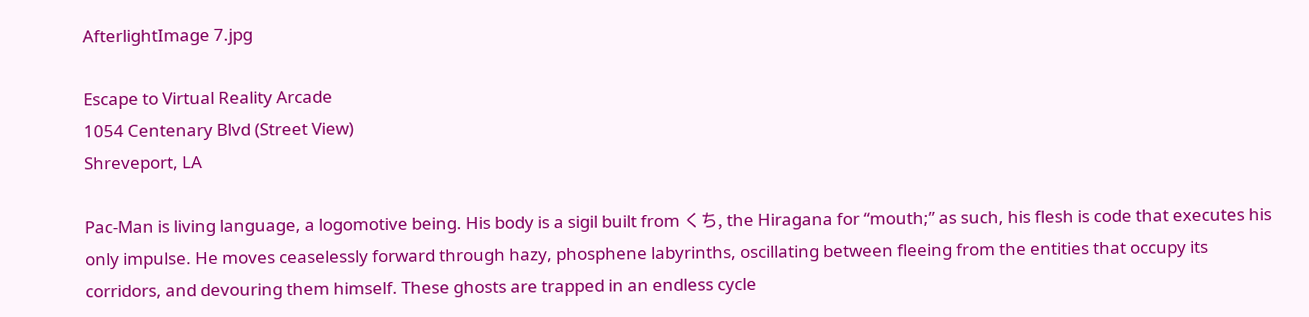AfterlightImage 7.jpg

Escape to Virtual Reality Arcade
1054 Centenary Blvd (Street View)
Shreveport, LA

Pac-Man is living language, a logomotive being. His body is a sigil built from くち, the Hiragana for “mouth;” as such, his flesh is code that executes his only impulse. He moves ceaselessly forward through hazy, phosphene labyrinths, oscillating between fleeing from the entities that occupy its corridors, and devouring them himself. These ghosts are trapped in an endless cycle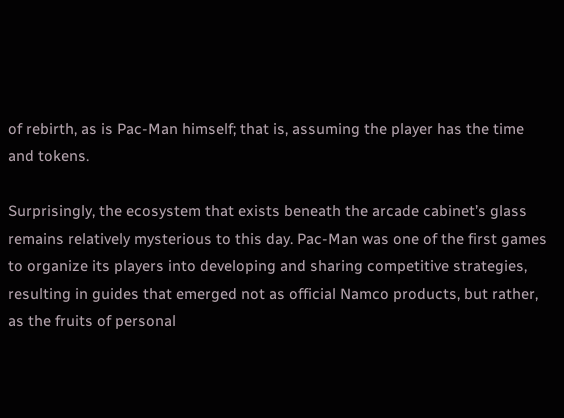of rebirth, as is Pac-Man himself; that is, assuming the player has the time and tokens.

Surprisingly, the ecosystem that exists beneath the arcade cabinet’s glass remains relatively mysterious to this day. Pac-Man was one of the first games to organize its players into developing and sharing competitive strategies, resulting in guides that emerged not as official Namco products, but rather, as the fruits of personal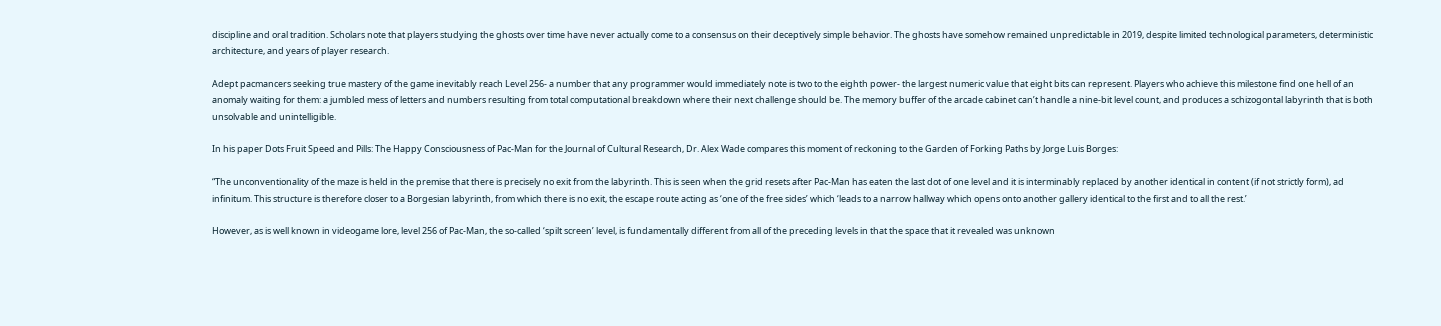discipline and oral tradition. Scholars note that players studying the ghosts over time have never actually come to a consensus on their deceptively simple behavior. The ghosts have somehow remained unpredictable in 2019, despite limited technological parameters, deterministic architecture, and years of player research.

Adept pacmancers seeking true mastery of the game inevitably reach Level 256- a number that any programmer would immediately note is two to the eighth power- the largest numeric value that eight bits can represent. Players who achieve this milestone find one hell of an anomaly waiting for them: a jumbled mess of letters and numbers resulting from total computational breakdown where their next challenge should be. The memory buffer of the arcade cabinet can’t handle a nine-bit level count, and produces a schizogontal labyrinth that is both unsolvable and unintelligible.

In his paper Dots Fruit Speed and Pills: The Happy Consciousness of Pac-Man for the Journal of Cultural Research, Dr. Alex Wade compares this moment of reckoning to the Garden of Forking Paths by Jorge Luis Borges:

“The unconventionality of the maze is held in the premise that there is precisely no exit from the labyrinth. This is seen when the grid resets after Pac-Man has eaten the last dot of one level and it is interminably replaced by another identical in content (if not strictly form), ad infinitum. This structure is therefore closer to a Borgesian labyrinth, from which there is no exit, the escape route acting as ‘one of the free sides’ which ‘leads to a narrow hallway which opens onto another gallery identical to the first and to all the rest.’

However, as is well known in videogame lore, level 256 of Pac-Man, the so-called ‘spilt screen’ level, is fundamentally different from all of the preceding levels in that the space that it revealed was unknown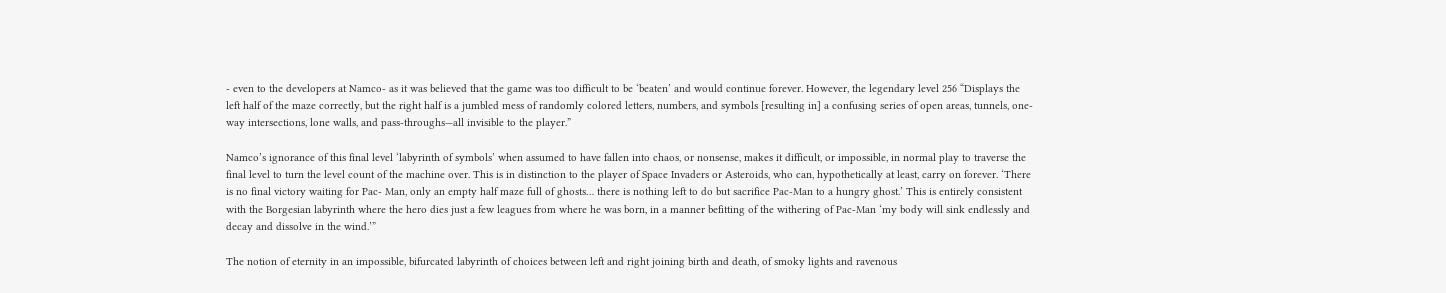- even to the developers at Namco- as it was believed that the game was too difficult to be ‘beaten’ and would continue forever. However, the legendary level 256 “Displays the left half of the maze correctly, but the right half is a jumbled mess of randomly colored letters, numbers, and symbols [resulting in] a confusing series of open areas, tunnels, one-way intersections, lone walls, and pass-throughs—all invisible to the player.”

Namco’s ignorance of this final level ‘labyrinth of symbols’ when assumed to have fallen into chaos, or nonsense, makes it difficult, or impossible, in normal play to traverse the final level to turn the level count of the machine over. This is in distinction to the player of Space Invaders or Asteroids, who can, hypothetically at least, carry on forever. ‘There is no final victory waiting for Pac- Man, only an empty half maze full of ghosts… there is nothing left to do but sacrifice Pac-Man to a hungry ghost.’ This is entirely consistent with the Borgesian labyrinth where the hero dies just a few leagues from where he was born, in a manner befitting of the withering of Pac-Man ‘my body will sink endlessly and decay and dissolve in the wind.’”

The notion of eternity in an impossible, bifurcated labyrinth of choices between left and right joining birth and death, of smoky lights and ravenous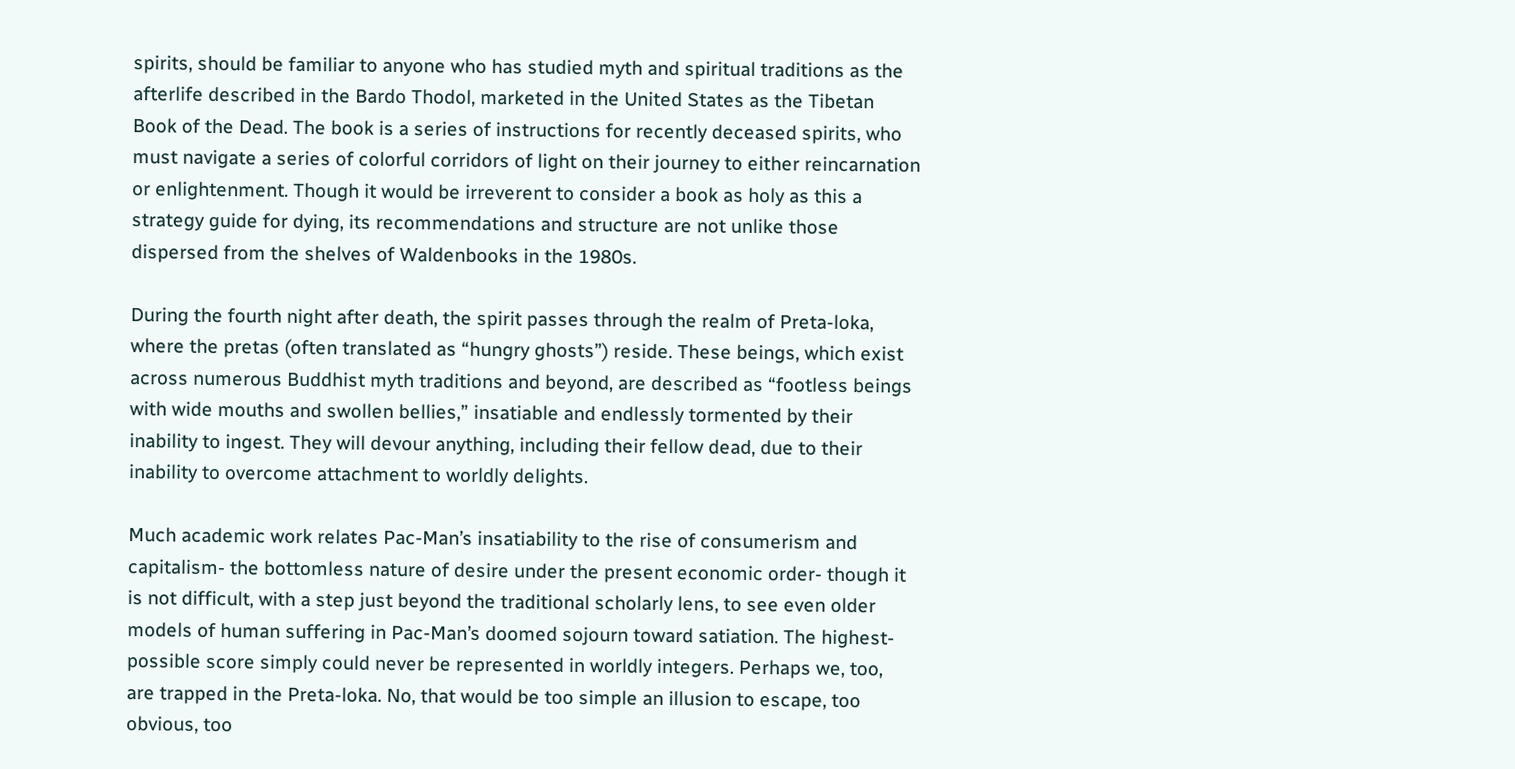spirits, should be familiar to anyone who has studied myth and spiritual traditions as the afterlife described in the Bardo Thodol, marketed in the United States as the Tibetan Book of the Dead. The book is a series of instructions for recently deceased spirits, who must navigate a series of colorful corridors of light on their journey to either reincarnation or enlightenment. Though it would be irreverent to consider a book as holy as this a strategy guide for dying, its recommendations and structure are not unlike those dispersed from the shelves of Waldenbooks in the 1980s.

During the fourth night after death, the spirit passes through the realm of Preta-loka, where the pretas (often translated as “hungry ghosts”) reside. These beings, which exist across numerous Buddhist myth traditions and beyond, are described as “footless beings with wide mouths and swollen bellies,” insatiable and endlessly tormented by their inability to ingest. They will devour anything, including their fellow dead, due to their inability to overcome attachment to worldly delights.

Much academic work relates Pac-Man’s insatiability to the rise of consumerism and capitalism- the bottomless nature of desire under the present economic order- though it is not difficult, with a step just beyond the traditional scholarly lens, to see even older models of human suffering in Pac-Man’s doomed sojourn toward satiation. The highest-possible score simply could never be represented in worldly integers. Perhaps we, too, are trapped in the Preta-loka. No, that would be too simple an illusion to escape, too obvious, too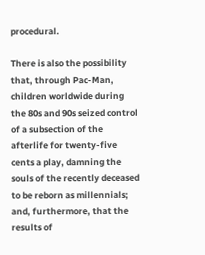procedural.

There is also the possibility that, through Pac-Man, children worldwide during the 80s and 90s seized control of a subsection of the afterlife for twenty-five cents a play, damning the souls of the recently deceased to be reborn as millennials; and, furthermore, that the results of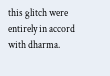this glitch were entirely in accord with dharma.